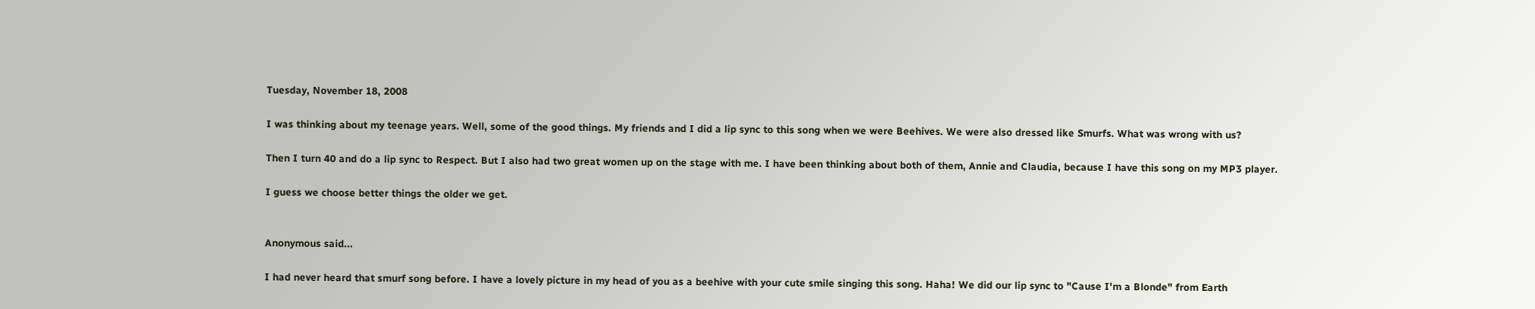Tuesday, November 18, 2008

I was thinking about my teenage years. Well, some of the good things. My friends and I did a lip sync to this song when we were Beehives. We were also dressed like Smurfs. What was wrong with us?

Then I turn 40 and do a lip sync to Respect. But I also had two great women up on the stage with me. I have been thinking about both of them, Annie and Claudia, because I have this song on my MP3 player.

I guess we choose better things the older we get.


Anonymous said...

I had never heard that smurf song before. I have a lovely picture in my head of you as a beehive with your cute smile singing this song. Haha! We did our lip sync to "Cause I'm a Blonde" from Earth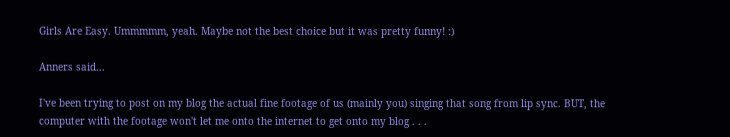Girls Are Easy. Ummmmm, yeah. Maybe not the best choice but it was pretty funny! :)

Anners said...

I've been trying to post on my blog the actual fine footage of us (mainly you) singing that song from lip sync. BUT, the computer with the footage won't let me onto the internet to get onto my blog . . .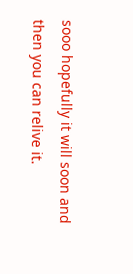sooo hopefully it will soon and then you can relive it.